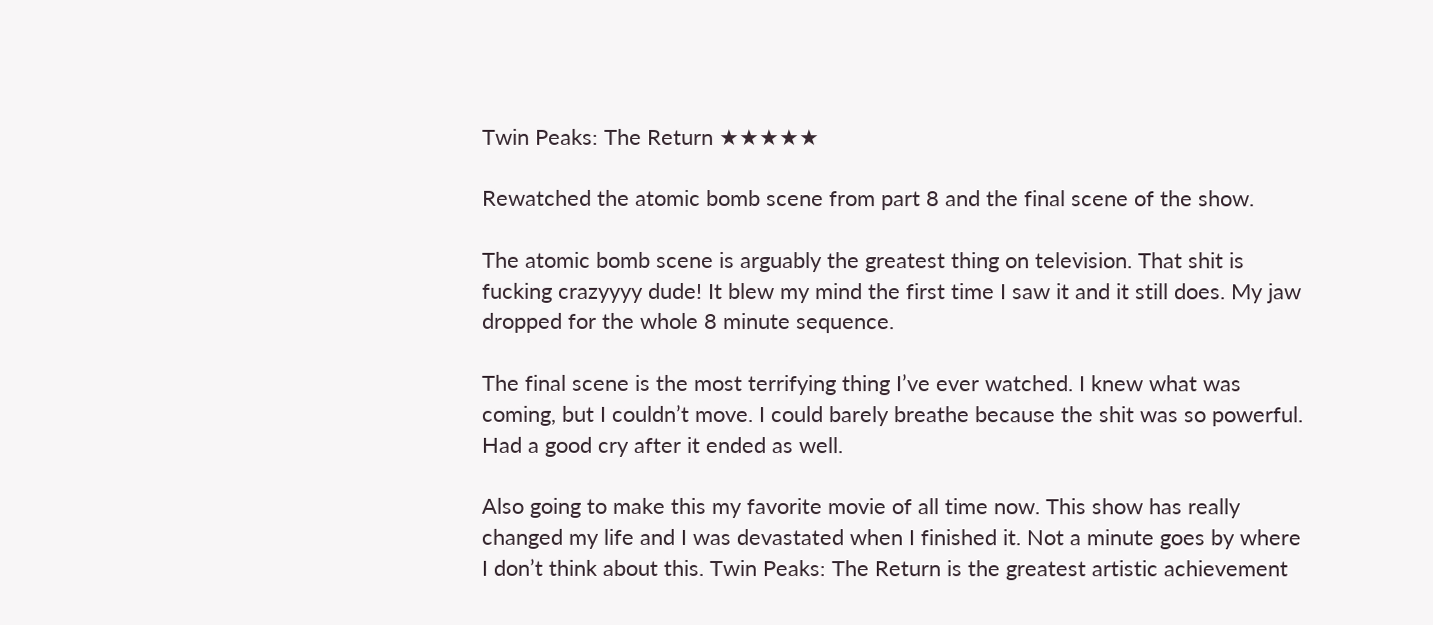Twin Peaks: The Return ★★★★★

Rewatched the atomic bomb scene from part 8 and the final scene of the show.

The atomic bomb scene is arguably the greatest thing on television. That shit is fucking crazyyyy dude! It blew my mind the first time I saw it and it still does. My jaw dropped for the whole 8 minute sequence.

The final scene is the most terrifying thing I’ve ever watched. I knew what was coming, but I couldn’t move. I could barely breathe because the shit was so powerful. Had a good cry after it ended as well.

Also going to make this my favorite movie of all time now. This show has really changed my life and I was devastated when I finished it. Not a minute goes by where I don’t think about this. Twin Peaks: The Return is the greatest artistic achievement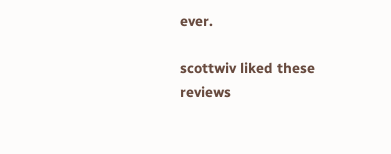ever.

scottwiv liked these reviews